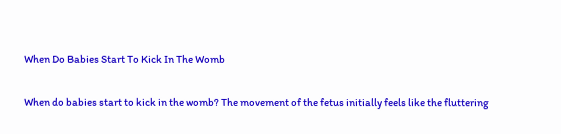When Do Babies Start To Kick In The Womb

When do babies start to kick in the womb? The movement of the fetus initially feels like the fluttering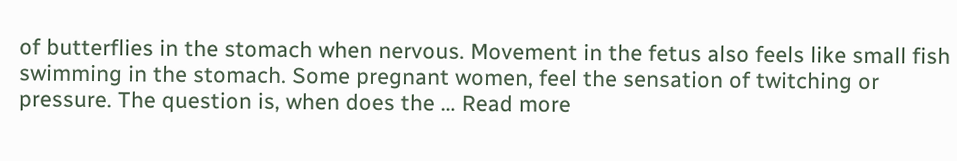of butterflies in the stomach when nervous. Movement in the fetus also feels like small fish swimming in the stomach. Some pregnant women, feel the sensation of twitching or pressure. The question is, when does the … Read more